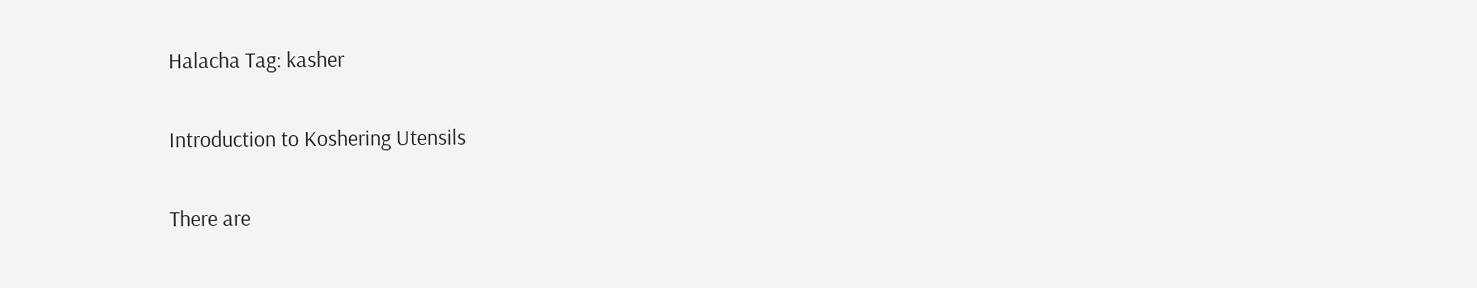Halacha Tag: kasher

Introduction to Koshering Utensils

There are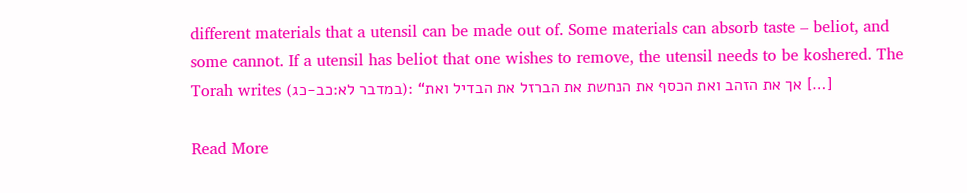different materials that a utensil can be made out of. Some materials can absorb taste – beliot, and some cannot. If a utensil has beliot that one wishes to remove, the utensil needs to be koshered. The Torah writes (במדבר לא:כב-כג): “אך את הזהב ואת הכסף את הנחשת את הברזל את הבדיל ואת […]

Read More